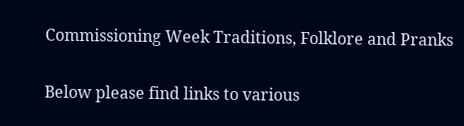Commissioning Week Traditions, Folklore and Pranks

Below please find links to various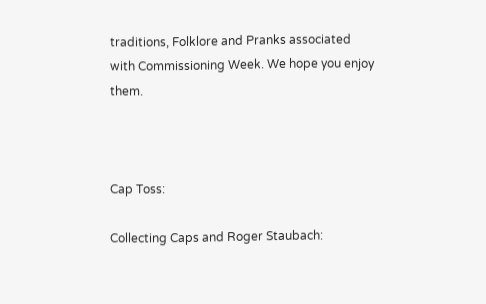traditions, Folklore and Pranks associated with Commissioning Week. We hope you enjoy them.



Cap Toss:

Collecting Caps and Roger Staubach: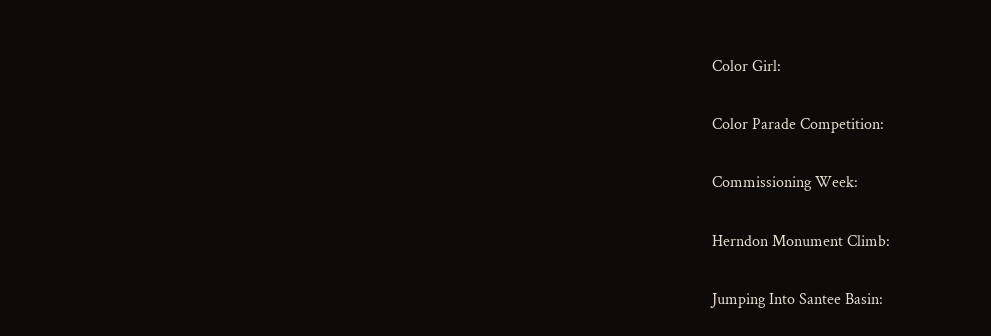Color Girl:

Color Parade Competition:

Commissioning Week:

Herndon Monument Climb:

Jumping Into Santee Basin: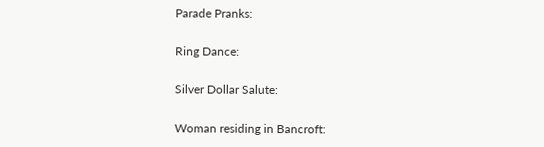Parade Pranks:

Ring Dance:

Silver Dollar Salute:

Woman residing in Bancroft: